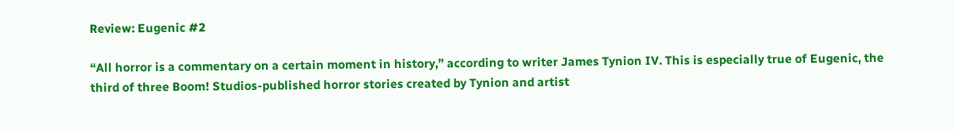Review: Eugenic #2

“All horror is a commentary on a certain moment in history,” according to writer James Tynion IV. This is especially true of Eugenic, the third of three Boom! Studios-published horror stories created by Tynion and artist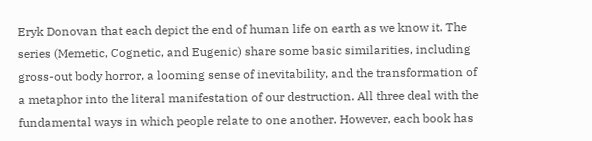Eryk Donovan that each depict the end of human life on earth as we know it. The series (Memetic, Cognetic, and Eugenic) share some basic similarities, including gross-out body horror, a looming sense of inevitability, and the transformation of a metaphor into the literal manifestation of our destruction. All three deal with the fundamental ways in which people relate to one another. However, each book has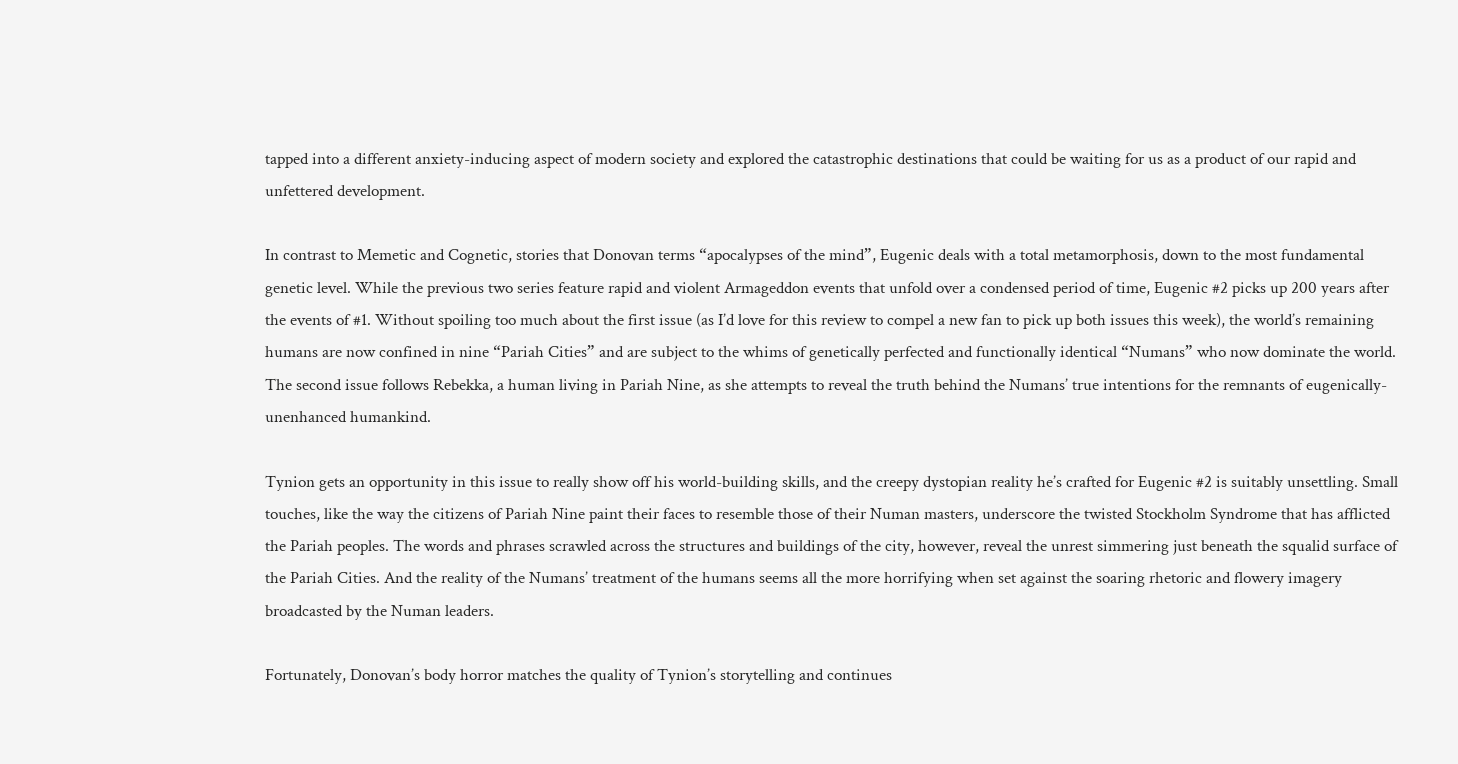tapped into a different anxiety-inducing aspect of modern society and explored the catastrophic destinations that could be waiting for us as a product of our rapid and unfettered development.

In contrast to Memetic and Cognetic, stories that Donovan terms “apocalypses of the mind”, Eugenic deals with a total metamorphosis, down to the most fundamental genetic level. While the previous two series feature rapid and violent Armageddon events that unfold over a condensed period of time, Eugenic #2 picks up 200 years after the events of #1. Without spoiling too much about the first issue (as I’d love for this review to compel a new fan to pick up both issues this week), the world’s remaining humans are now confined in nine “Pariah Cities” and are subject to the whims of genetically perfected and functionally identical “Numans” who now dominate the world. The second issue follows Rebekka, a human living in Pariah Nine, as she attempts to reveal the truth behind the Numans’ true intentions for the remnants of eugenically-unenhanced humankind.

Tynion gets an opportunity in this issue to really show off his world-building skills, and the creepy dystopian reality he’s crafted for Eugenic #2 is suitably unsettling. Small touches, like the way the citizens of Pariah Nine paint their faces to resemble those of their Numan masters, underscore the twisted Stockholm Syndrome that has afflicted the Pariah peoples. The words and phrases scrawled across the structures and buildings of the city, however, reveal the unrest simmering just beneath the squalid surface of the Pariah Cities. And the reality of the Numans’ treatment of the humans seems all the more horrifying when set against the soaring rhetoric and flowery imagery broadcasted by the Numan leaders.

Fortunately, Donovan’s body horror matches the quality of Tynion’s storytelling and continues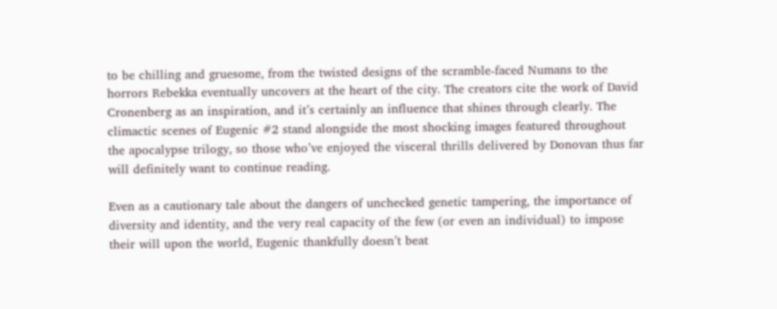to be chilling and gruesome, from the twisted designs of the scramble-faced Numans to the horrors Rebekka eventually uncovers at the heart of the city. The creators cite the work of David Cronenberg as an inspiration, and it’s certainly an influence that shines through clearly. The climactic scenes of Eugenic #2 stand alongside the most shocking images featured throughout the apocalypse trilogy, so those who’ve enjoyed the visceral thrills delivered by Donovan thus far will definitely want to continue reading.

Even as a cautionary tale about the dangers of unchecked genetic tampering, the importance of diversity and identity, and the very real capacity of the few (or even an individual) to impose their will upon the world, Eugenic thankfully doesn’t beat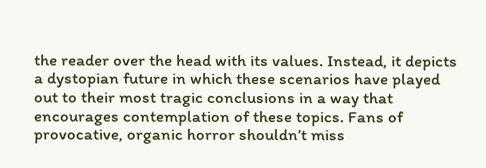the reader over the head with its values. Instead, it depicts a dystopian future in which these scenarios have played out to their most tragic conclusions in a way that encourages contemplation of these topics. Fans of provocative, organic horror shouldn’t miss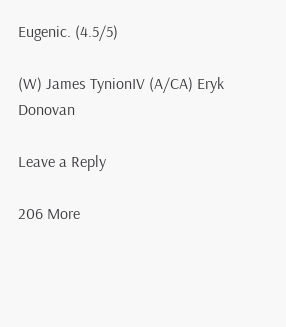Eugenic. (4.5/5)

(W) James TynionIV (A/CA) Eryk Donovan

Leave a Reply

206 More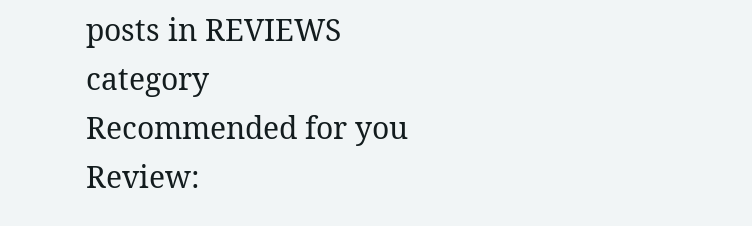posts in REVIEWS category
Recommended for you
Review: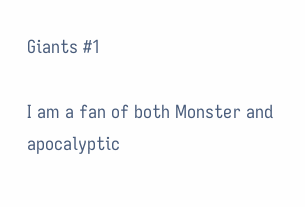Giants #1

I am a fan of both Monster and apocalyptic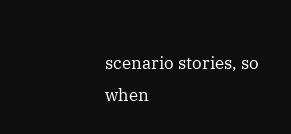scenario stories, so when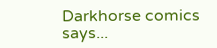Darkhorse comics says...